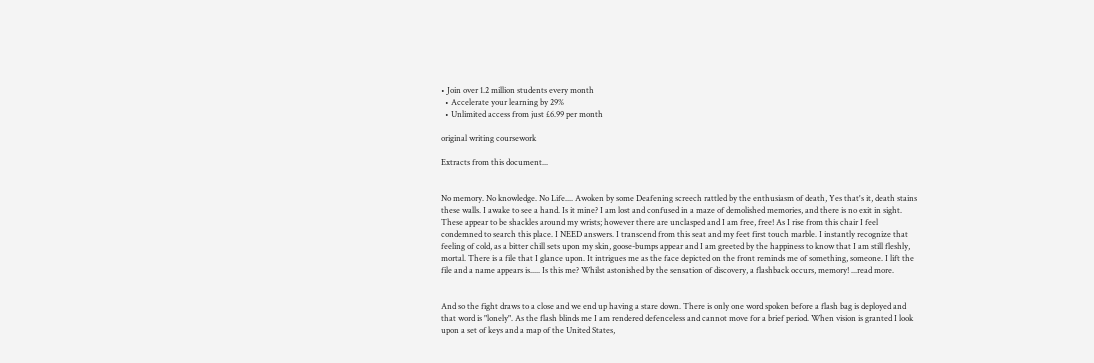• Join over 1.2 million students every month
  • Accelerate your learning by 29%
  • Unlimited access from just £6.99 per month

original writing coursework

Extracts from this document...


No memory. No knowledge. No Life.... Awoken by some Deafening screech rattled by the enthusiasm of death, Yes that's it, death stains these walls. I awake to see a hand. Is it mine? I am lost and confused in a maze of demolished memories, and there is no exit in sight. These appear to be shackles around my wrists; however there are unclasped and I am free, free! As I rise from this chair I feel condemned to search this place. I NEED answers. I transcend from this seat and my feet first touch marble. I instantly recognize that feeling of cold, as a bitter chill sets upon my skin, goose-bumps appear and I am greeted by the happiness to know that I am still fleshly, mortal. There is a file that I glance upon. It intrigues me as the face depicted on the front reminds me of something, someone. I lift the file and a name appears is..... Is this me? Whilst astonished by the sensation of discovery, a flashback occurs, memory! ...read more.


And so the fight draws to a close and we end up having a stare down. There is only one word spoken before a flash bag is deployed and that word is "lonely". As the flash blinds me I am rendered defenceless and cannot move for a brief period. When vision is granted I look upon a set of keys and a map of the United States,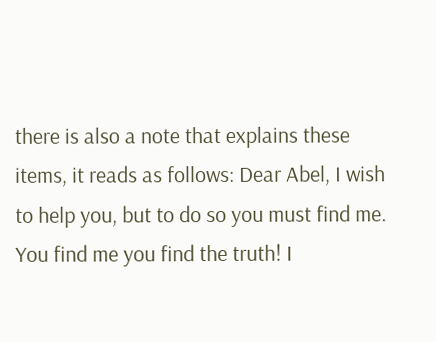there is also a note that explains these items, it reads as follows: Dear Abel, I wish to help you, but to do so you must find me. You find me you find the truth! I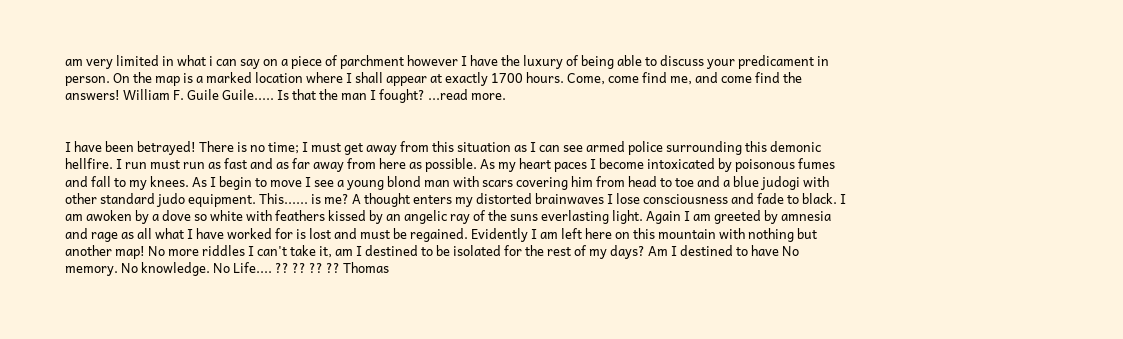am very limited in what i can say on a piece of parchment however I have the luxury of being able to discuss your predicament in person. On the map is a marked location where I shall appear at exactly 1700 hours. Come, come find me, and come find the answers! William F. Guile Guile..... Is that the man I fought? ...read more.


I have been betrayed! There is no time; I must get away from this situation as I can see armed police surrounding this demonic hellfire. I run must run as fast and as far away from here as possible. As my heart paces I become intoxicated by poisonous fumes and fall to my knees. As I begin to move I see a young blond man with scars covering him from head to toe and a blue judogi with other standard judo equipment. This...... is me? A thought enters my distorted brainwaves I lose consciousness and fade to black. I am awoken by a dove so white with feathers kissed by an angelic ray of the suns everlasting light. Again I am greeted by amnesia and rage as all what I have worked for is lost and must be regained. Evidently I am left here on this mountain with nothing but another map! No more riddles I can't take it, am I destined to be isolated for the rest of my days? Am I destined to have No memory. No knowledge. No Life.... ?? ?? ?? ?? Thomas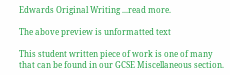Edwards Original Writing ...read more.

The above preview is unformatted text

This student written piece of work is one of many that can be found in our GCSE Miscellaneous section.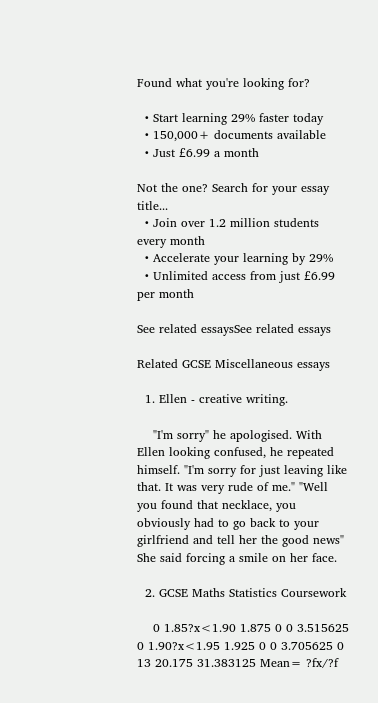Found what you're looking for?

  • Start learning 29% faster today
  • 150,000+ documents available
  • Just £6.99 a month

Not the one? Search for your essay title...
  • Join over 1.2 million students every month
  • Accelerate your learning by 29%
  • Unlimited access from just £6.99 per month

See related essaysSee related essays

Related GCSE Miscellaneous essays

  1. Ellen - creative writing.

    "I'm sorry" he apologised. With Ellen looking confused, he repeated himself. "I'm sorry for just leaving like that. It was very rude of me." "Well you found that necklace, you obviously had to go back to your girlfriend and tell her the good news" She said forcing a smile on her face.

  2. GCSE Maths Statistics Coursework

    0 1.85?x<1.90 1.875 0 0 3.515625 0 1.90?x<1.95 1.925 0 0 3.705625 0 13 20.175 31.383125 Mean= ?fx/?f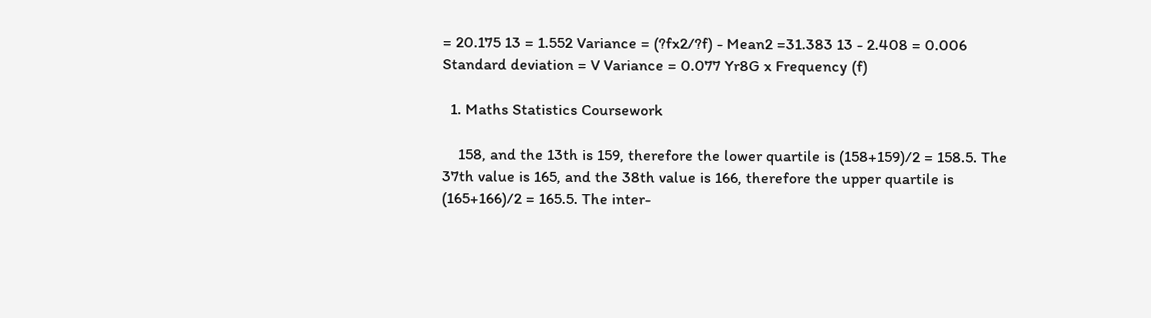= 20.175 13 = 1.552 Variance = (?fx2/?f) - Mean2 =31.383 13 - 2.408 = 0.006 Standard deviation = V Variance = 0.077 Yr8G x Frequency (f)

  1. Maths Statistics Coursework

    158, and the 13th is 159, therefore the lower quartile is (158+159)/2 = 158.5. The 37th value is 165, and the 38th value is 166, therefore the upper quartile is (165+166)/2 = 165.5. The inter-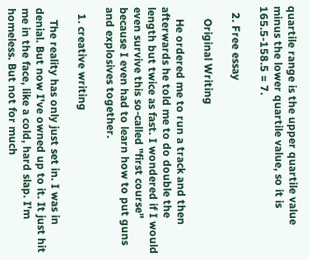quartile range is the upper quartile value minus the lower quartile value, so it is 165.5-158.5 = 7.

  2. Free essay

    Original Writing

    He ordered me to run a track and then afterwards he told me to do double the length but twice as fast. I wondered if I would even survive this so-called "first course" because I even had to learn how to put guns and explosives together.

  1. creative writing

    The reality has only just set in. I was in denial. But now I've owned up to it. It just hit me in the face, like a cold, hard slap. I'm homeless. But not for much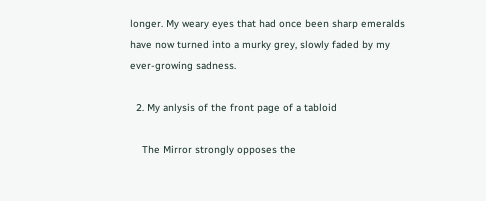longer. My weary eyes that had once been sharp emeralds have now turned into a murky grey, slowly faded by my ever-growing sadness.

  2. My anlysis of the front page of a tabloid

    The Mirror strongly opposes the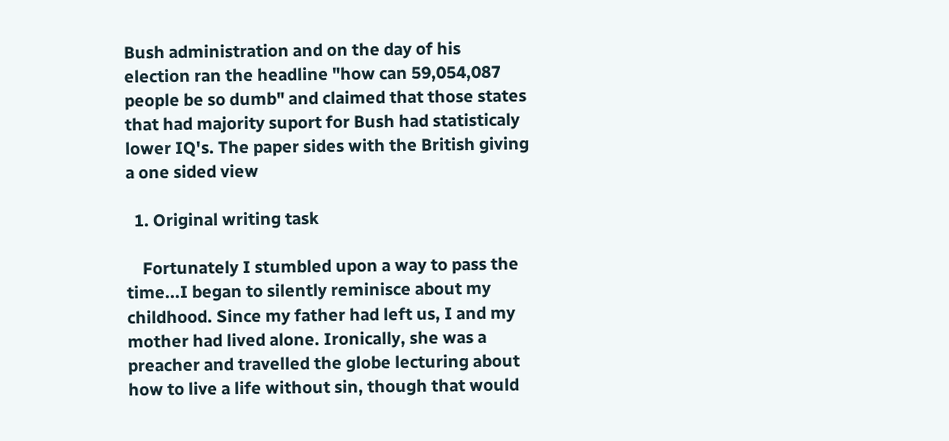Bush administration and on the day of his election ran the headline "how can 59,054,087 people be so dumb" and claimed that those states that had majority suport for Bush had statisticaly lower IQ's. The paper sides with the British giving a one sided view

  1. Original writing task

    Fortunately I stumbled upon a way to pass the time...I began to silently reminisce about my childhood. Since my father had left us, I and my mother had lived alone. Ironically, she was a preacher and travelled the globe lecturing about how to live a life without sin, though that would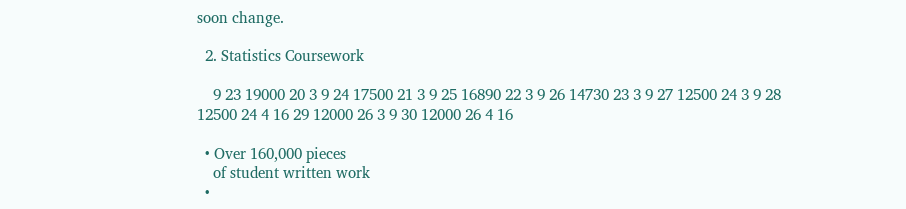soon change.

  2. Statistics Coursework

    9 23 19000 20 3 9 24 17500 21 3 9 25 16890 22 3 9 26 14730 23 3 9 27 12500 24 3 9 28 12500 24 4 16 29 12000 26 3 9 30 12000 26 4 16

  • Over 160,000 pieces
    of student written work
  •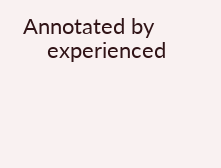Annotated by
    experienced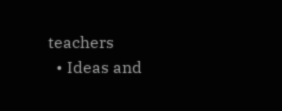teachers
  • Ideas and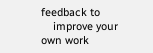feedback to
    improve your own work